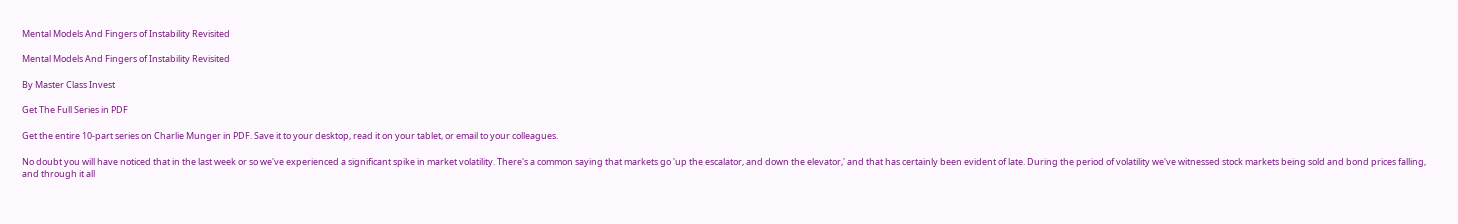Mental Models And Fingers of Instability Revisited

Mental Models And Fingers of Instability Revisited

By Master Class Invest

Get The Full Series in PDF

Get the entire 10-part series on Charlie Munger in PDF. Save it to your desktop, read it on your tablet, or email to your colleagues.

No doubt you will have noticed that in the last week or so we've experienced a significant spike in market volatility. There's a common saying that markets go 'up the escalator, and down the elevator,' and that has certainly been evident of late. During the period of volatility we've witnessed stock markets being sold and bond prices falling, and through it all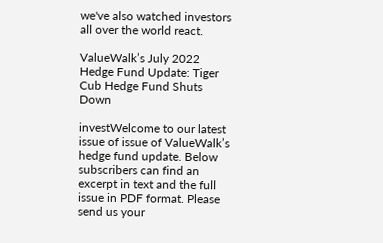we've also watched investors all over the world react.

ValueWalk’s July 2022 Hedge Fund Update: Tiger Cub Hedge Fund Shuts Down

investWelcome to our latest issue of issue of ValueWalk’s hedge fund update. Below subscribers can find an excerpt in text and the full issue in PDF format. Please send us your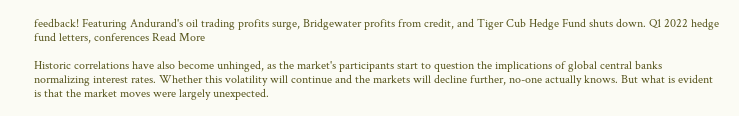feedback! Featuring Andurand's oil trading profits surge, Bridgewater profits from credit, and Tiger Cub Hedge Fund shuts down. Q1 2022 hedge fund letters, conferences Read More

Historic correlations have also become unhinged, as the market's participants start to question the implications of global central banks normalizing interest rates. Whether this volatility will continue and the markets will decline further, no-one actually knows. But what is evident is that the market moves were largely unexpected.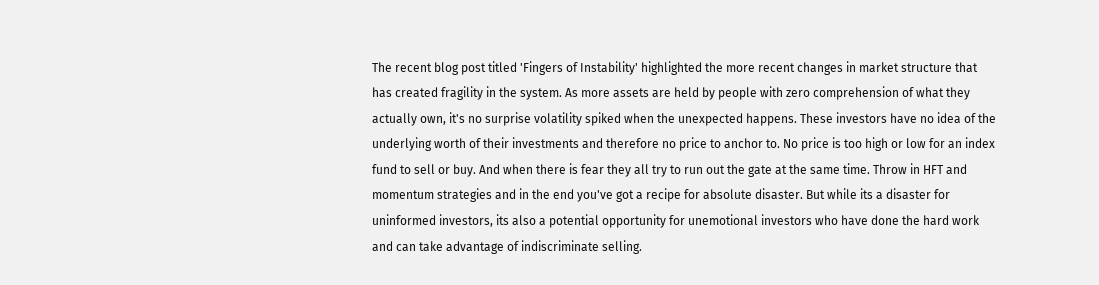The recent blog post titled 'Fingers of Instability' highlighted the more recent changes in market structure that has created fragility in the system. As more assets are held by people with zero comprehension of what they actually own, it's no surprise volatility spiked when the unexpected happens. These investors have no idea of the underlying worth of their investments and therefore no price to anchor to. No price is too high or low for an index fund to sell or buy. And when there is fear they all try to run out the gate at the same time. Throw in HFT and momentum strategies and in the end you've got a recipe for absolute disaster. But while its a disaster for uninformed investors, its also a potential opportunity for unemotional investors who have done the hard work and can take advantage of indiscriminate selling.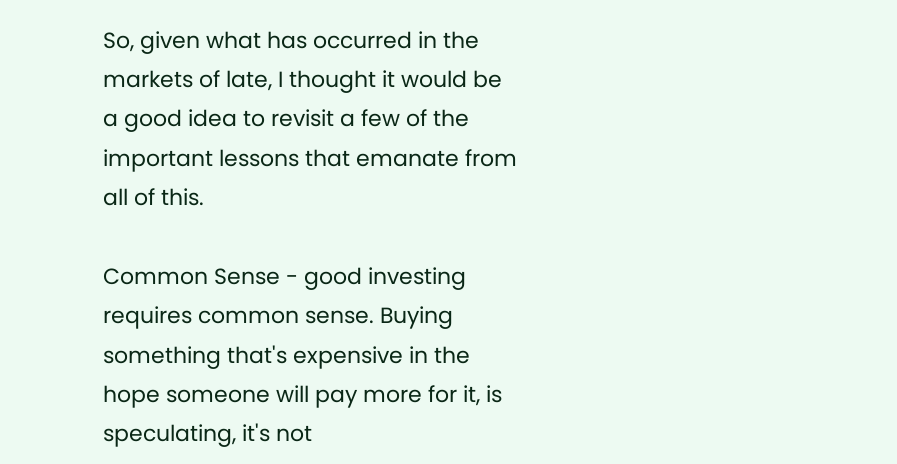So, given what has occurred in the markets of late, I thought it would be a good idea to revisit a few of the important lessons that emanate from all of this.

Common Sense - good investing requires common sense. Buying something that's expensive in the hope someone will pay more for it, is speculating, it's not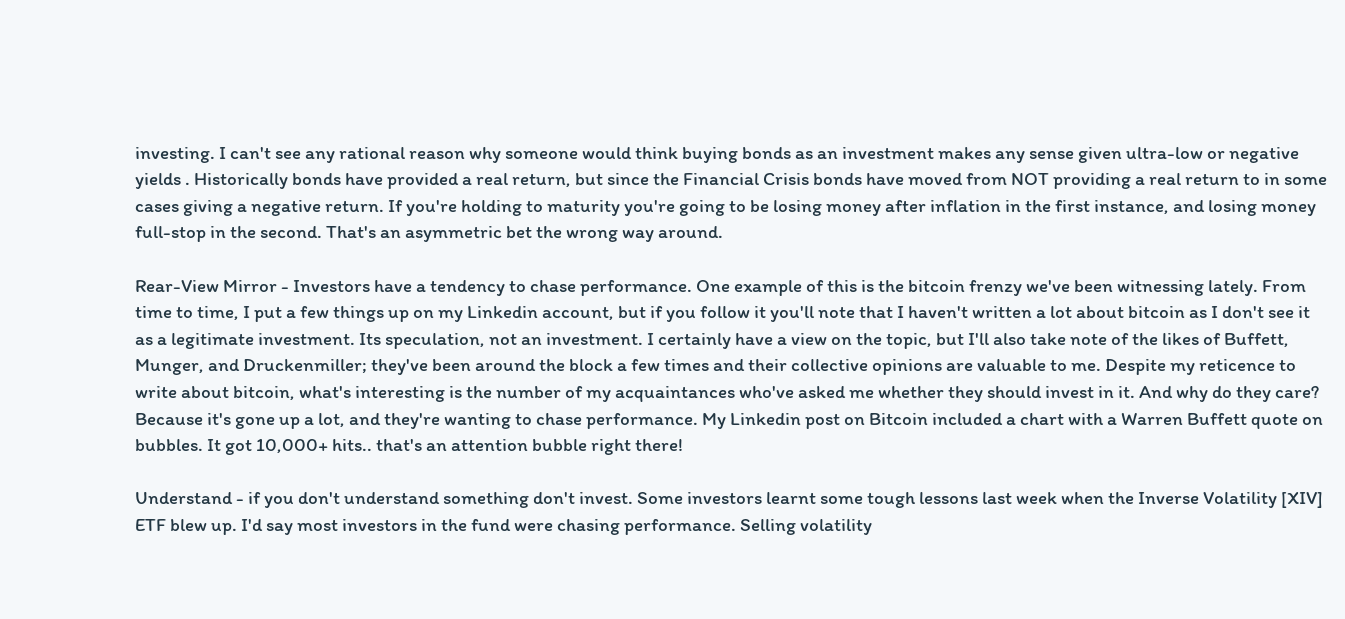investing. I can't see any rational reason why someone would think buying bonds as an investment makes any sense given ultra-low or negative yields . Historically bonds have provided a real return, but since the Financial Crisis bonds have moved from NOT providing a real return to in some cases giving a negative return. If you're holding to maturity you're going to be losing money after inflation in the first instance, and losing money full-stop in the second. That's an asymmetric bet the wrong way around.

Rear-View Mirror - Investors have a tendency to chase performance. One example of this is the bitcoin frenzy we've been witnessing lately. From time to time, I put a few things up on my Linkedin account, but if you follow it you'll note that I haven't written a lot about bitcoin as I don't see it as a legitimate investment. Its speculation, not an investment. I certainly have a view on the topic, but I'll also take note of the likes of Buffett, Munger, and Druckenmiller; they've been around the block a few times and their collective opinions are valuable to me. Despite my reticence to write about bitcoin, what's interesting is the number of my acquaintances who've asked me whether they should invest in it. And why do they care? Because it's gone up a lot, and they're wanting to chase performance. My Linkedin post on Bitcoin included a chart with a Warren Buffett quote on bubbles. It got 10,000+ hits.. that's an attention bubble right there!

Understand - if you don't understand something don't invest. Some investors learnt some tough lessons last week when the Inverse Volatility [XIV] ETF blew up. I'd say most investors in the fund were chasing performance. Selling volatility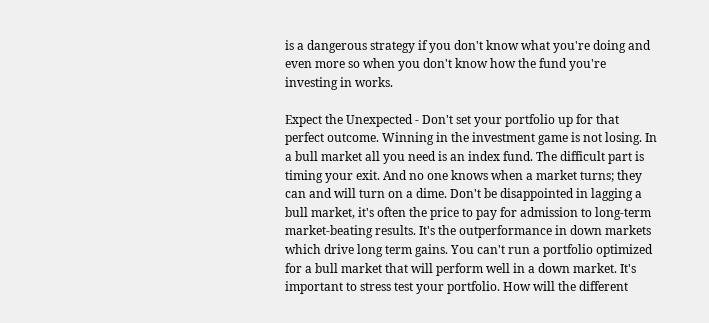is a dangerous strategy if you don't know what you're doing and even more so when you don't know how the fund you're investing in works.

Expect the Unexpected - Don't set your portfolio up for that perfect outcome. Winning in the investment game is not losing. In a bull market all you need is an index fund. The difficult part is timing your exit. And no one knows when a market turns; they can and will turn on a dime. Don't be disappointed in lagging a bull market, it's often the price to pay for admission to long-term market-beating results. It's the outperformance in down markets which drive long term gains. You can't run a portfolio optimized for a bull market that will perform well in a down market. It's important to stress test your portfolio. How will the different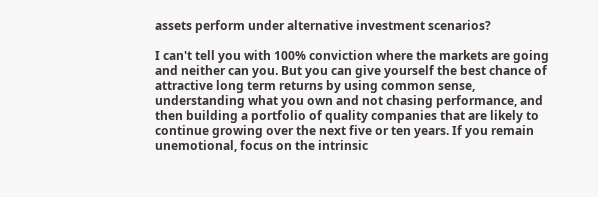assets perform under alternative investment scenarios?

I can't tell you with 100% conviction where the markets are going and neither can you. But you can give yourself the best chance of attractive long term returns by using common sense, understanding what you own and not chasing performance, and then building a portfolio of quality companies that are likely to continue growing over the next five or ten years. If you remain unemotional, focus on the intrinsic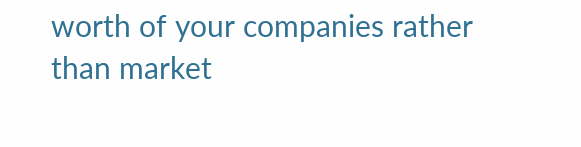worth of your companies rather than market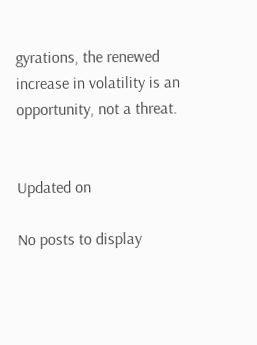gyrations, the renewed increase in volatility is an opportunity, not a threat.


Updated on

No posts to display